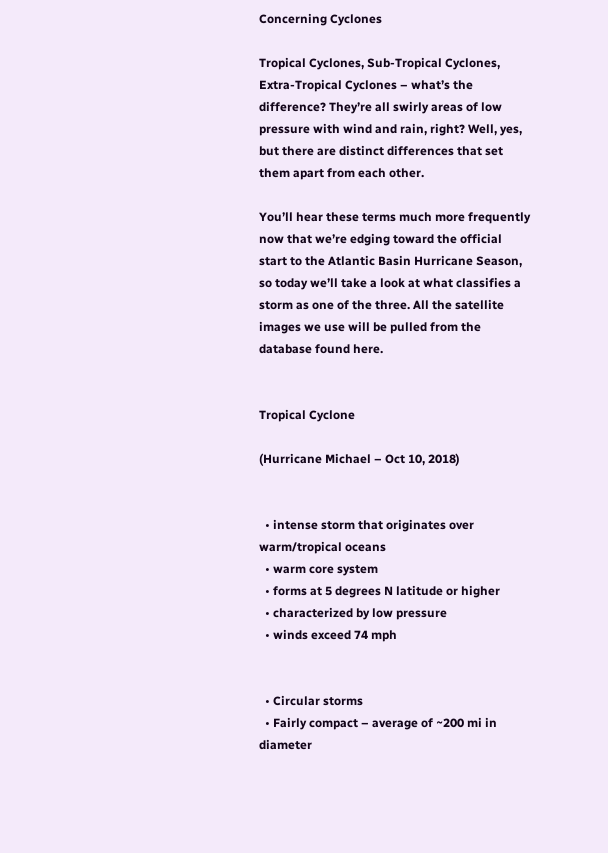Concerning Cyclones

Tropical Cyclones, Sub-Tropical Cyclones, Extra-Tropical Cyclones – what’s the difference? They’re all swirly areas of low pressure with wind and rain, right? Well, yes, but there are distinct differences that set them apart from each other.

You’ll hear these terms much more frequently now that we’re edging toward the official start to the Atlantic Basin Hurricane Season, so today we’ll take a look at what classifies a storm as one of the three. All the satellite images we use will be pulled from the database found here.


Tropical Cyclone

(Hurricane Michael – Oct 10, 2018)


  • intense storm that originates over warm/tropical oceans
  • warm core system
  • forms at 5 degrees N latitude or higher
  • characterized by low pressure
  • winds exceed 74 mph


  • Circular storms
  • Fairly compact – average of ~200 mi in diameter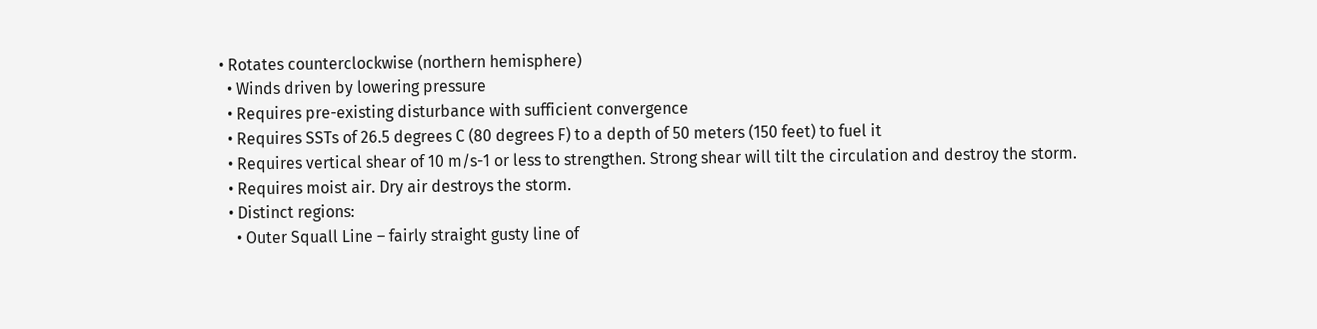• Rotates counterclockwise (northern hemisphere)
  • Winds driven by lowering pressure
  • Requires pre-existing disturbance with sufficient convergence
  • Requires SSTs of 26.5 degrees C (80 degrees F) to a depth of 50 meters (150 feet) to fuel it
  • Requires vertical shear of 10 m/s-1 or less to strengthen. Strong shear will tilt the circulation and destroy the storm.
  • Requires moist air. Dry air destroys the storm.
  • Distinct regions:
    • Outer Squall Line – fairly straight gusty line of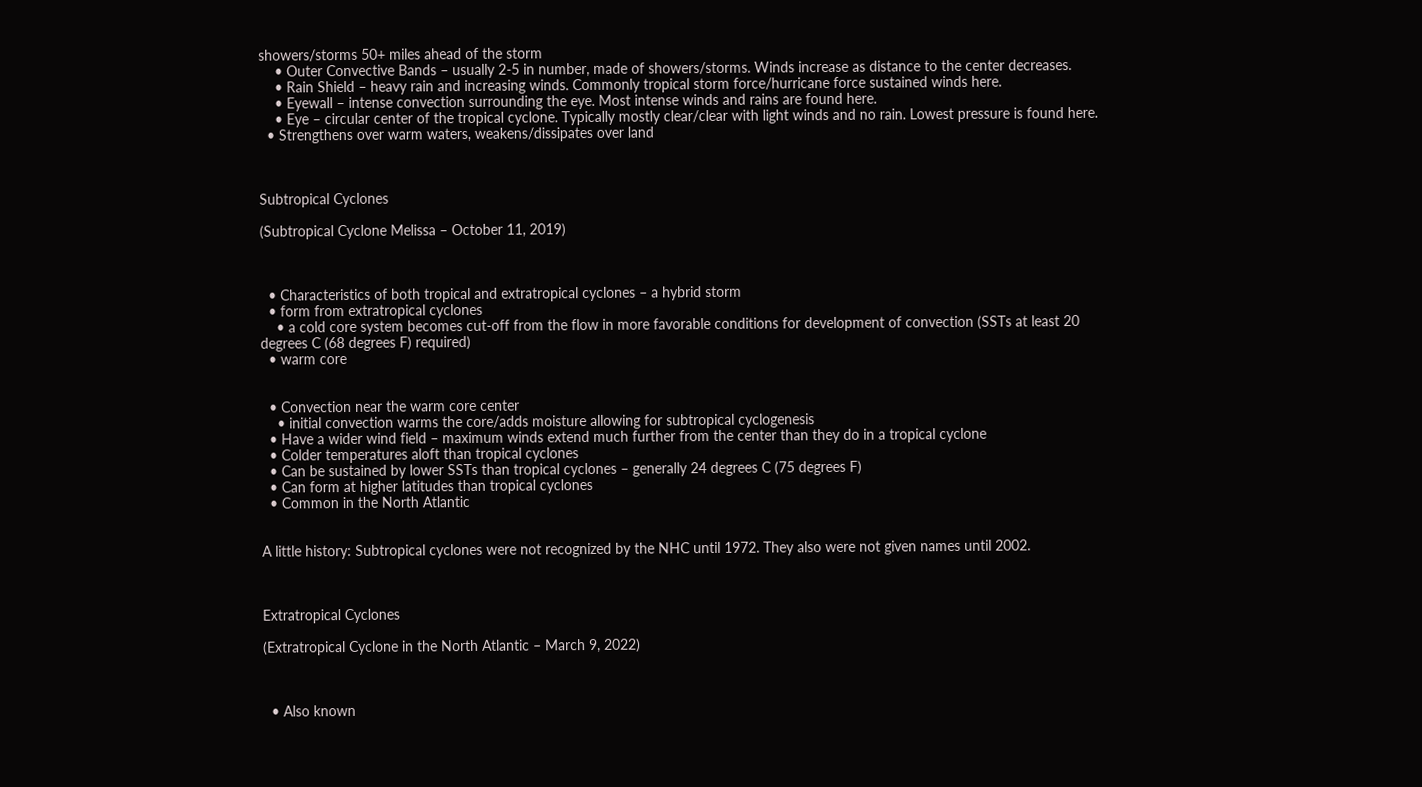showers/storms 50+ miles ahead of the storm
    • Outer Convective Bands – usually 2-5 in number, made of showers/storms. Winds increase as distance to the center decreases.
    • Rain Shield – heavy rain and increasing winds. Commonly tropical storm force/hurricane force sustained winds here.
    • Eyewall – intense convection surrounding the eye. Most intense winds and rains are found here.
    • Eye – circular center of the tropical cyclone. Typically mostly clear/clear with light winds and no rain. Lowest pressure is found here.
  • Strengthens over warm waters, weakens/dissipates over land



Subtropical Cyclones

(Subtropical Cyclone Melissa – October 11, 2019)



  • Characteristics of both tropical and extratropical cyclones – a hybrid storm
  • form from extratropical cyclones
    • a cold core system becomes cut-off from the flow in more favorable conditions for development of convection (SSTs at least 20 degrees C (68 degrees F) required)
  • warm core


  • Convection near the warm core center
    • initial convection warms the core/adds moisture allowing for subtropical cyclogenesis
  • Have a wider wind field – maximum winds extend much further from the center than they do in a tropical cyclone
  • Colder temperatures aloft than tropical cyclones
  • Can be sustained by lower SSTs than tropical cyclones – generally 24 degrees C (75 degrees F)
  • Can form at higher latitudes than tropical cyclones
  • Common in the North Atlantic


A little history: Subtropical cyclones were not recognized by the NHC until 1972. They also were not given names until 2002.



Extratropical Cyclones

(Extratropical Cyclone in the North Atlantic – March 9, 2022)



  • Also known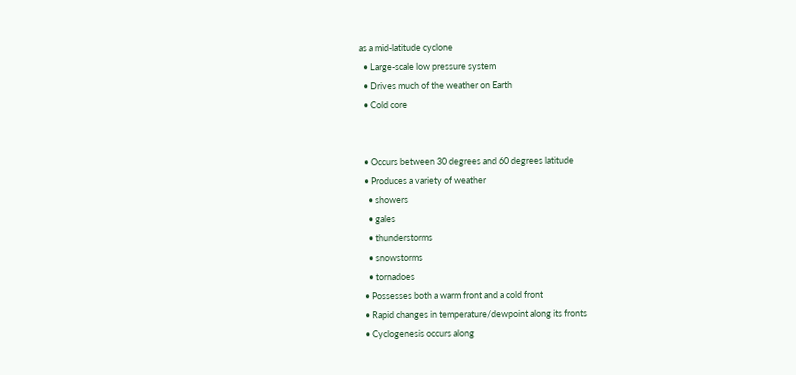as a mid-latitude cyclone
  • Large-scale low pressure system
  • Drives much of the weather on Earth
  • Cold core


  • Occurs between 30 degrees and 60 degrees latitude
  • Produces a variety of weather
    • showers
    • gales
    • thunderstorms
    • snowstorms
    • tornadoes
  • Possesses both a warm front and a cold front
  • Rapid changes in temperature/dewpoint along its fronts
  • Cyclogenesis occurs along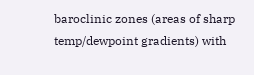baroclinic zones (areas of sharp temp/dewpoint gradients) with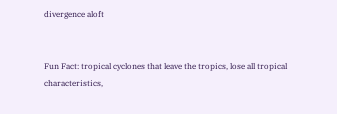divergence aloft


Fun Fact: tropical cyclones that leave the tropics, lose all tropical characteristics,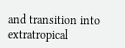and transition into extratropical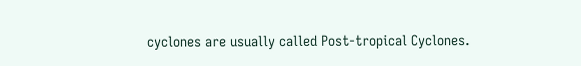cyclones are usually called Post-tropical Cyclones.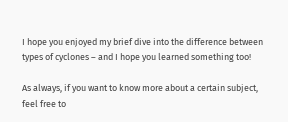I hope you enjoyed my brief dive into the difference between types of cyclones – and I hope you learned something too!

As always, if you want to know more about a certain subject, feel free to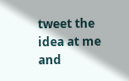tweet the idea at me and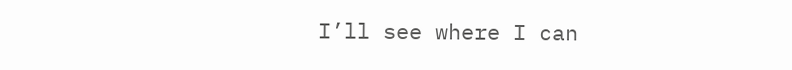I’ll see where I can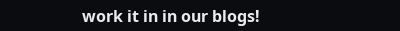work it in in our blogs!